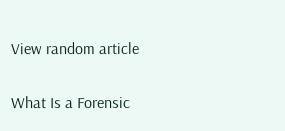View random article

What Is a Forensic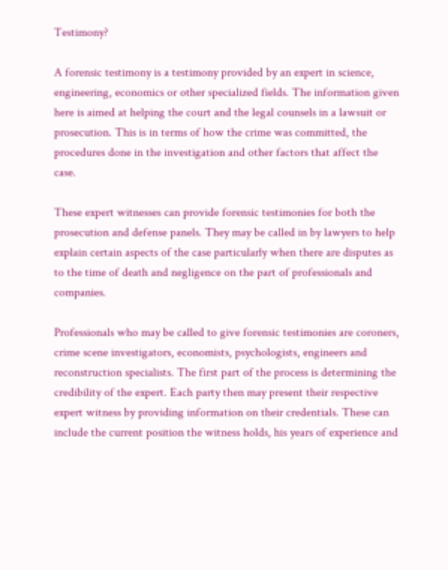Testimony?

A forensic testimony is a testimony provided by an expert in science, engineering, economics or other specialized fields. The information given here is aimed at helping the court and the legal counsels in a lawsuit or prosecution. This is in terms of how the crime was committed, the procedures done in the investigation and other factors that affect the case.

These expert witnesses can provide forensic testimonies for both the prosecution and defense panels. They may be called in by lawyers to help explain certain aspects of the case particularly when there are disputes as to the time of death and negligence on the part of professionals and companies.

Professionals who may be called to give forensic testimonies are coroners, crime scene investigators, economists, psychologists, engineers and reconstruction specialists. The first part of the process is determining the credibility of the expert. Each party then may present their respective expert witness by providing information on their credentials. These can include the current position the witness holds, his years of experience and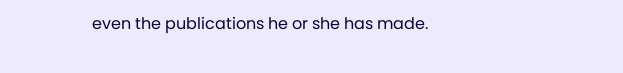even the publications he or she has made.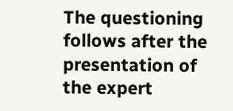The questioning follows after the presentation of the expert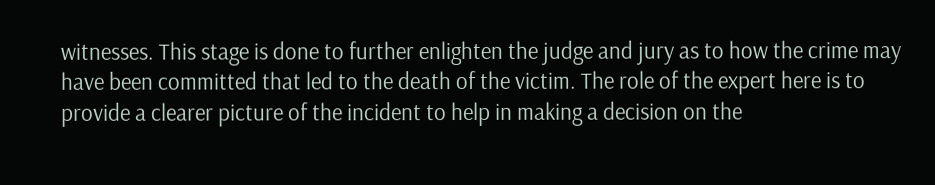witnesses. This stage is done to further enlighten the judge and jury as to how the crime may have been committed that led to the death of the victim. The role of the expert here is to provide a clearer picture of the incident to help in making a decision on the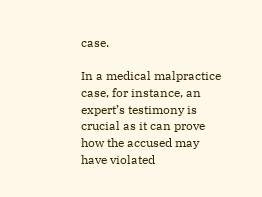case.

In a medical malpractice case, for instance, an expert’s testimony is crucial as it can prove how the accused may have violated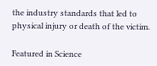the industry standards that led to physical injury or death of the victim.

Featured in Science